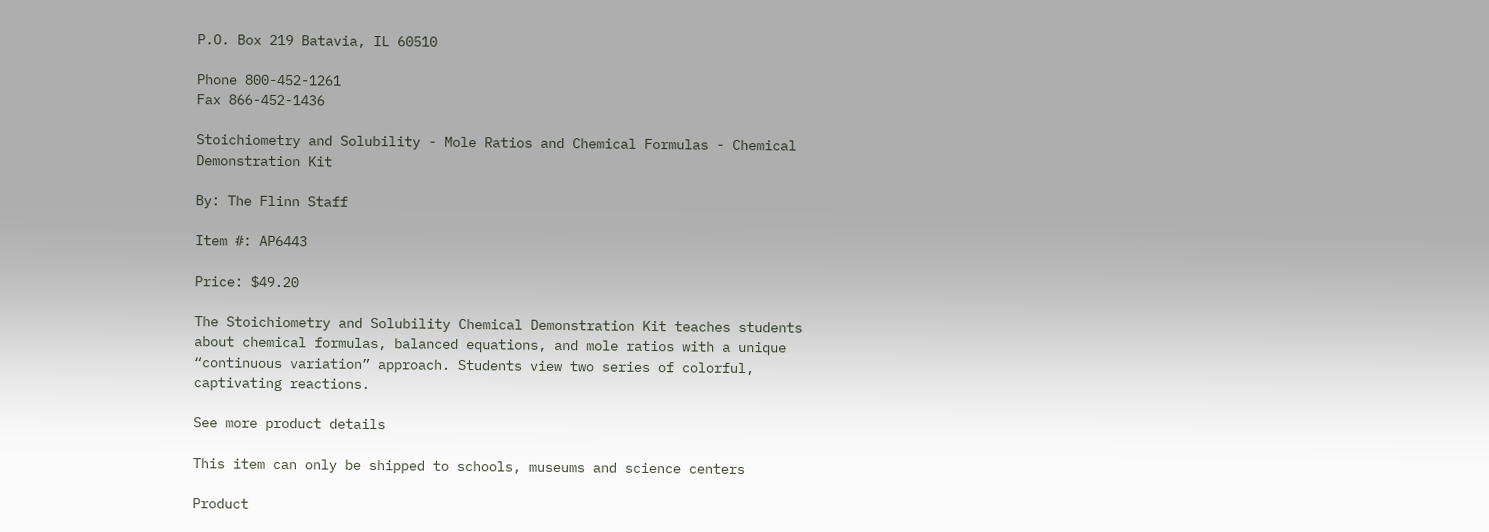P.O. Box 219 Batavia, IL 60510

Phone 800-452-1261
Fax 866-452-1436

Stoichiometry and Solubility - Mole Ratios and Chemical Formulas - Chemical Demonstration Kit

By: The Flinn Staff

Item #: AP6443

Price: $49.20

The Stoichiometry and Solubility Chemical Demonstration Kit teaches students about chemical formulas, balanced equations, and mole ratios with a unique “continuous variation” approach. Students view two series of colorful, captivating reactions.

See more product details

This item can only be shipped to schools, museums and science centers

Product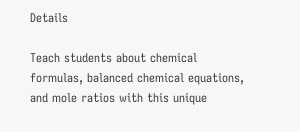Details

Teach students about chemical formulas, balanced chemical equations, and mole ratios with this unique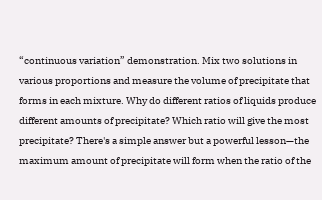“continuous variation” demonstration. Mix two solutions in various proportions and measure the volume of precipitate that forms in each mixture. Why do different ratios of liquids produce different amounts of precipitate? Which ratio will give the most precipitate? There's a simple answer but a powerful lesson—the maximum amount of precipitate will form when the ratio of the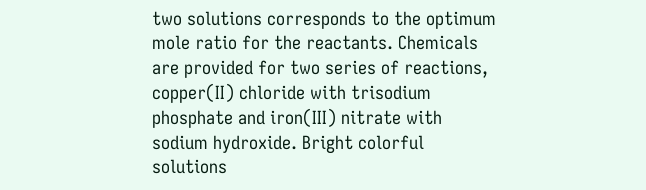two solutions corresponds to the optimum mole ratio for the reactants. Chemicals are provided for two series of reactions, copper(II) chloride with trisodium phosphate and iron(III) nitrate with sodium hydroxide. Bright colorful solutions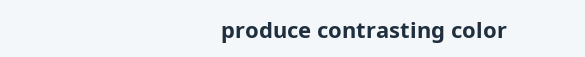produce contrasting color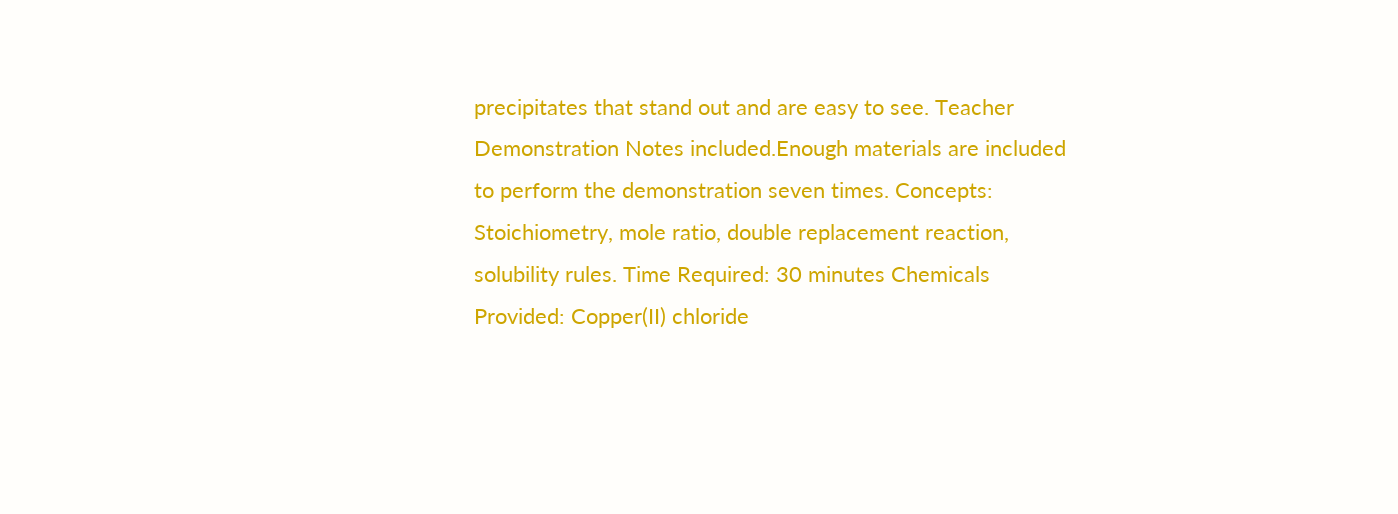precipitates that stand out and are easy to see. Teacher Demonstration Notes included.Enough materials are included to perform the demonstration seven times. Concepts: Stoichiometry, mole ratio, double replacement reaction, solubility rules. Time Required: 30 minutes Chemicals Provided: Copper(II) chloride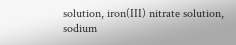solution, iron(III) nitrate solution, sodium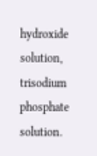hydroxide solution, trisodium phosphate solution.